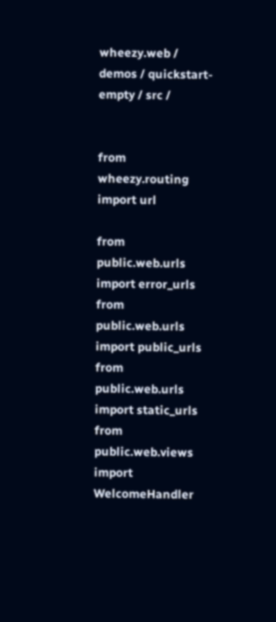wheezy.web / demos / quickstart-empty / src /


from wheezy.routing import url

from public.web.urls import error_urls
from public.web.urls import public_urls
from public.web.urls import static_urls
from public.web.views import WelcomeHandler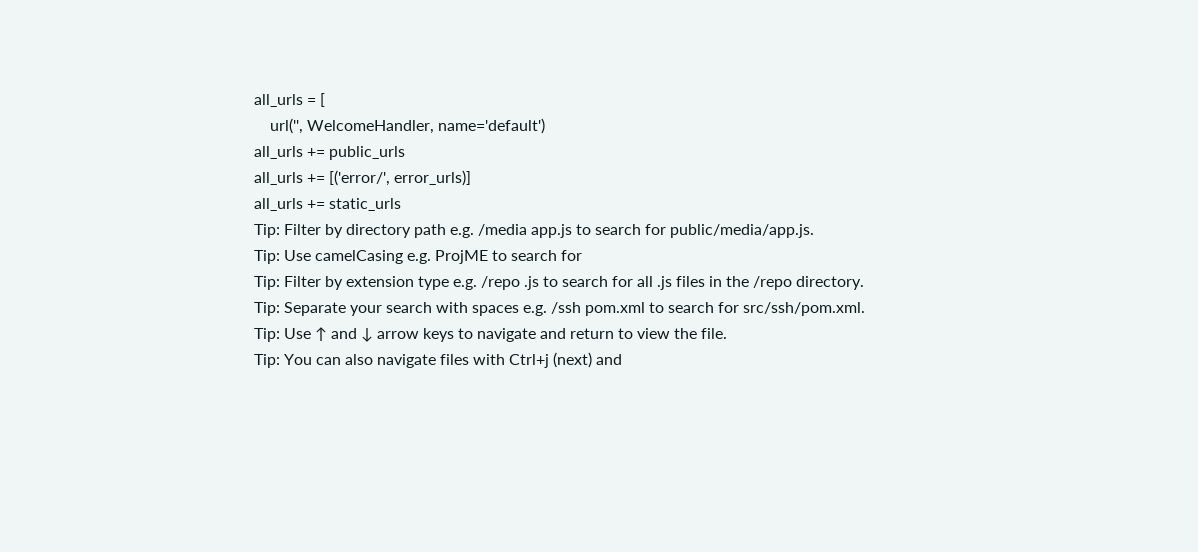all_urls = [
    url('', WelcomeHandler, name='default')
all_urls += public_urls
all_urls += [('error/', error_urls)]
all_urls += static_urls
Tip: Filter by directory path e.g. /media app.js to search for public/media/app.js.
Tip: Use camelCasing e.g. ProjME to search for
Tip: Filter by extension type e.g. /repo .js to search for all .js files in the /repo directory.
Tip: Separate your search with spaces e.g. /ssh pom.xml to search for src/ssh/pom.xml.
Tip: Use ↑ and ↓ arrow keys to navigate and return to view the file.
Tip: You can also navigate files with Ctrl+j (next) and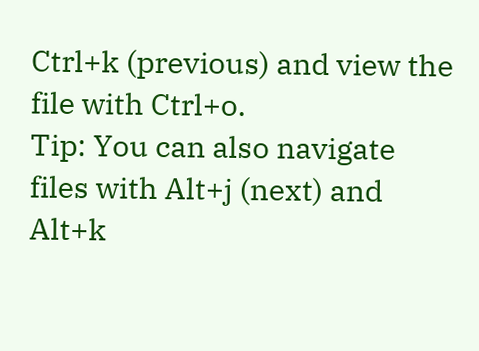Ctrl+k (previous) and view the file with Ctrl+o.
Tip: You can also navigate files with Alt+j (next) and Alt+k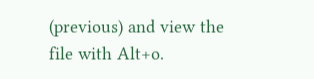(previous) and view the file with Alt+o.